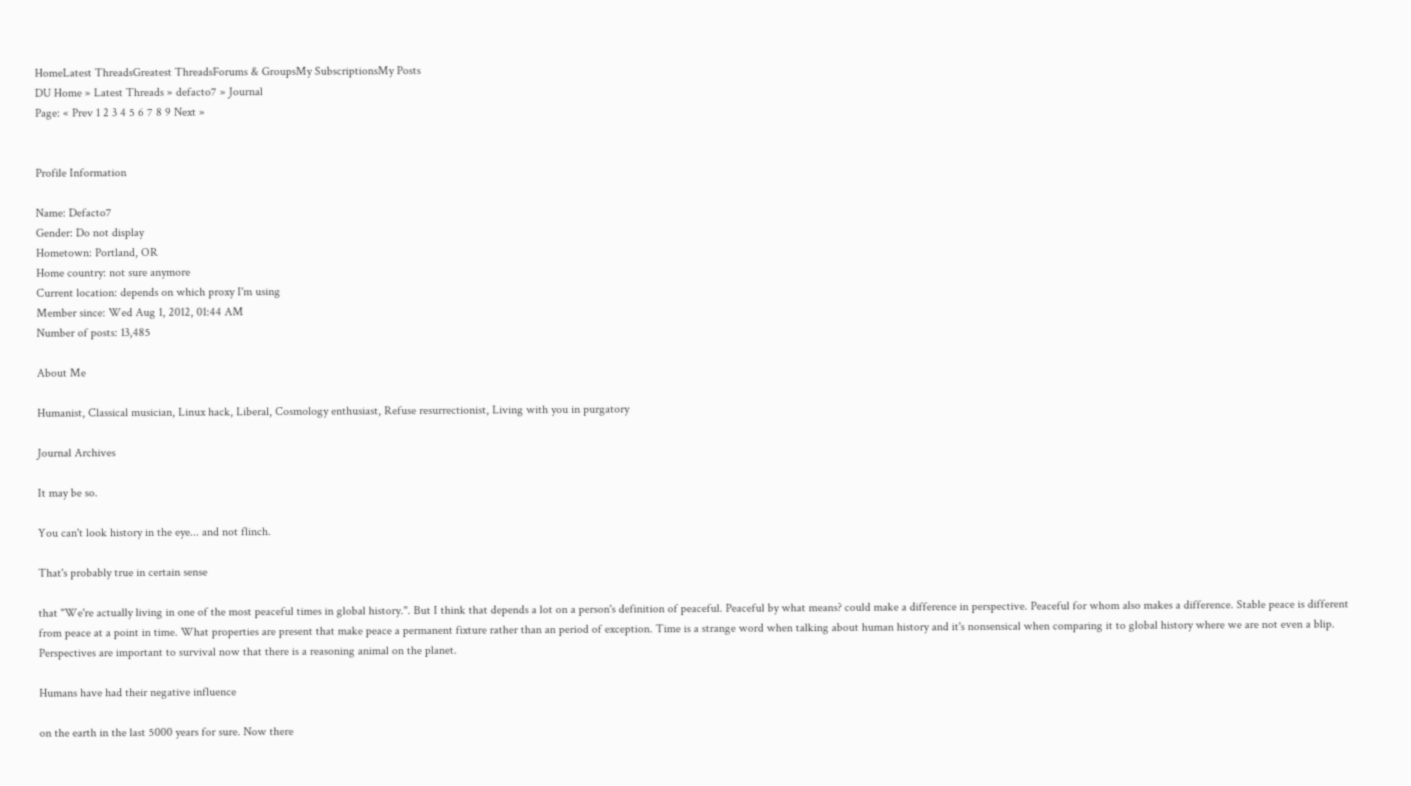HomeLatest ThreadsGreatest ThreadsForums & GroupsMy SubscriptionsMy Posts
DU Home » Latest Threads » defacto7 » Journal
Page: « Prev 1 2 3 4 5 6 7 8 9 Next »


Profile Information

Name: Defacto7
Gender: Do not display
Hometown: Portland, OR
Home country: not sure anymore
Current location: depends on which proxy I'm using
Member since: Wed Aug 1, 2012, 01:44 AM
Number of posts: 13,485

About Me

Humanist, Classical musician, Linux hack, Liberal, Cosmology enthusiast, Refuse resurrectionist, Living with you in purgatory

Journal Archives

It may be so.

You can't look history in the eye... and not flinch.

That's probably true in certain sense

that "We're actually living in one of the most peaceful times in global history.". But I think that depends a lot on a person's definition of peaceful. Peaceful by what means? could make a difference in perspective. Peaceful for whom also makes a difference. Stable peace is different from peace at a point in time. What properties are present that make peace a permanent fixture rather than an period of exception. Time is a strange word when talking about human history and it's nonsensical when comparing it to global history where we are not even a blip. Perspectives are important to survival now that there is a reasoning animal on the planet.

Humans have had their negative influence

on the earth in the last 5000 years for sure. Now there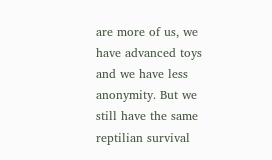are more of us, we have advanced toys and we have less anonymity. But we still have the same reptilian survival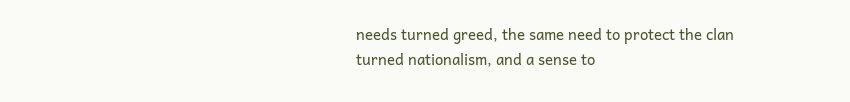needs turned greed, the same need to protect the clan turned nationalism, and a sense to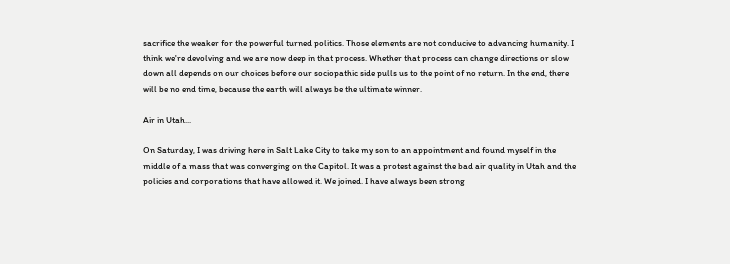sacrifice the weaker for the powerful turned politics. Those elements are not conducive to advancing humanity. I think we're devolving and we are now deep in that process. Whether that process can change directions or slow down all depends on our choices before our sociopathic side pulls us to the point of no return. In the end, there will be no end time, because the earth will always be the ultimate winner.

Air in Utah...

On Saturday, I was driving here in Salt Lake City to take my son to an appointment and found myself in the middle of a mass that was converging on the Capitol. It was a protest against the bad air quality in Utah and the policies and corporations that have allowed it. We joined. I have always been strong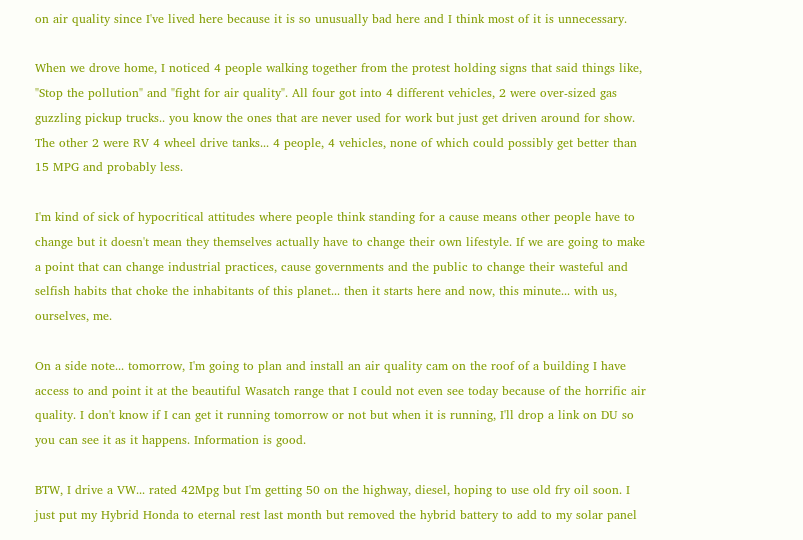on air quality since I've lived here because it is so unusually bad here and I think most of it is unnecessary.

When we drove home, I noticed 4 people walking together from the protest holding signs that said things like, "Stop the pollution" and "fight for air quality". All four got into 4 different vehicles, 2 were over-sized gas guzzling pickup trucks.. you know the ones that are never used for work but just get driven around for show. The other 2 were RV 4 wheel drive tanks... 4 people, 4 vehicles, none of which could possibly get better than 15 MPG and probably less.

I'm kind of sick of hypocritical attitudes where people think standing for a cause means other people have to change but it doesn't mean they themselves actually have to change their own lifestyle. If we are going to make a point that can change industrial practices, cause governments and the public to change their wasteful and selfish habits that choke the inhabitants of this planet... then it starts here and now, this minute... with us, ourselves, me.

On a side note... tomorrow, I'm going to plan and install an air quality cam on the roof of a building I have access to and point it at the beautiful Wasatch range that I could not even see today because of the horrific air quality. I don't know if I can get it running tomorrow or not but when it is running, I'll drop a link on DU so you can see it as it happens. Information is good.

BTW, I drive a VW... rated 42Mpg but I'm getting 50 on the highway, diesel, hoping to use old fry oil soon. I just put my Hybrid Honda to eternal rest last month but removed the hybrid battery to add to my solar panel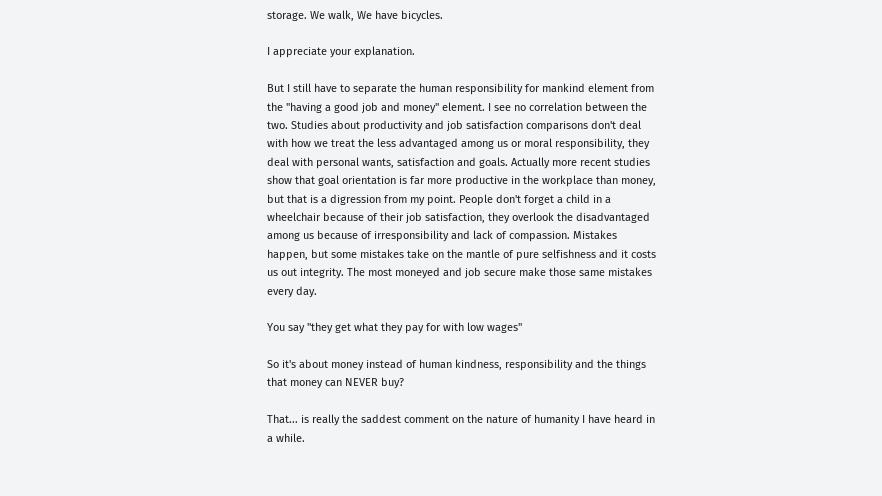storage. We walk, We have bicycles.

I appreciate your explanation.

But I still have to separate the human responsibility for mankind element from the "having a good job and money" element. I see no correlation between the two. Studies about productivity and job satisfaction comparisons don't deal with how we treat the less advantaged among us or moral responsibility, they deal with personal wants, satisfaction and goals. Actually more recent studies show that goal orientation is far more productive in the workplace than money, but that is a digression from my point. People don't forget a child in a wheelchair because of their job satisfaction, they overlook the disadvantaged among us because of irresponsibility and lack of compassion. Mistakes happen, but some mistakes take on the mantle of pure selfishness and it costs us out integrity. The most moneyed and job secure make those same mistakes every day.

You say "they get what they pay for with low wages"

So it's about money instead of human kindness, responsibility and the things that money can NEVER buy?

That... is really the saddest comment on the nature of humanity I have heard in a while.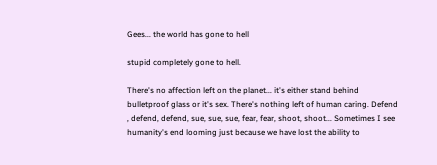Gees... the world has gone to hell

stupid completely gone to hell.

There's no affection left on the planet... it's either stand behind bulletproof glass or it's sex. There's nothing left of human caring. Defend , defend, defend, sue, sue, sue, fear, fear, shoot, shoot... Sometimes I see humanity's end looming just because we have lost the ability to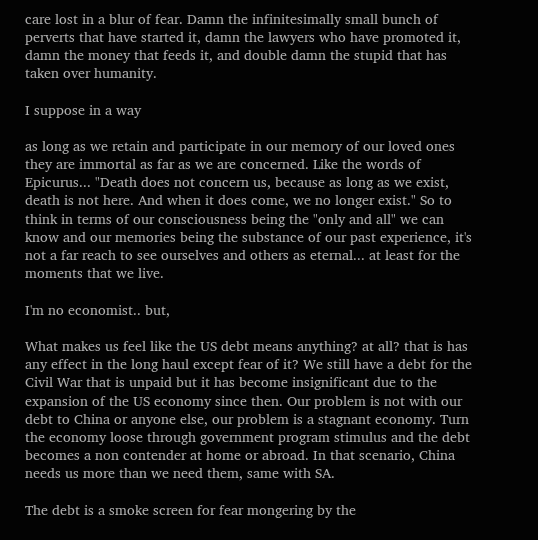care lost in a blur of fear. Damn the infinitesimally small bunch of perverts that have started it, damn the lawyers who have promoted it, damn the money that feeds it, and double damn the stupid that has taken over humanity.

I suppose in a way

as long as we retain and participate in our memory of our loved ones they are immortal as far as we are concerned. Like the words of Epicurus... "Death does not concern us, because as long as we exist, death is not here. And when it does come, we no longer exist." So to think in terms of our consciousness being the "only and all" we can know and our memories being the substance of our past experience, it's not a far reach to see ourselves and others as eternal... at least for the moments that we live.

I'm no economist.. but,

What makes us feel like the US debt means anything? at all? that is has any effect in the long haul except fear of it? We still have a debt for the Civil War that is unpaid but it has become insignificant due to the expansion of the US economy since then. Our problem is not with our debt to China or anyone else, our problem is a stagnant economy. Turn the economy loose through government program stimulus and the debt becomes a non contender at home or abroad. In that scenario, China needs us more than we need them, same with SA.

The debt is a smoke screen for fear mongering by the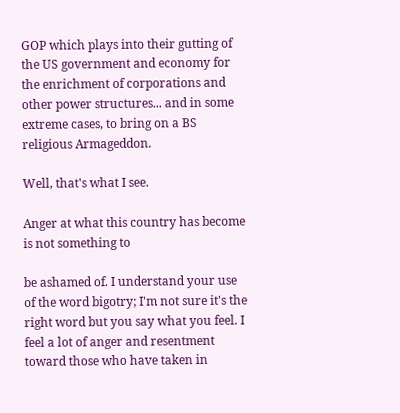GOP which plays into their gutting of the US government and economy for the enrichment of corporations and other power structures... and in some extreme cases, to bring on a BS religious Armageddon.

Well, that's what I see.

Anger at what this country has become is not something to

be ashamed of. I understand your use of the word bigotry; I'm not sure it's the right word but you say what you feel. I feel a lot of anger and resentment toward those who have taken in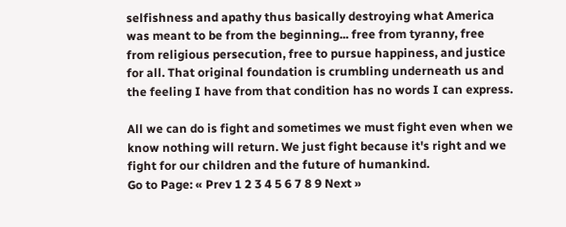selfishness and apathy thus basically destroying what America was meant to be from the beginning... free from tyranny, free from religious persecution, free to pursue happiness, and justice for all. That original foundation is crumbling underneath us and the feeling I have from that condition has no words I can express.

All we can do is fight and sometimes we must fight even when we know nothing will return. We just fight because it's right and we fight for our children and the future of humankind.
Go to Page: « Prev 1 2 3 4 5 6 7 8 9 Next »